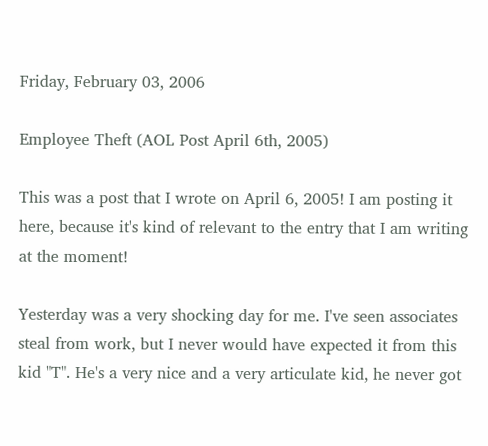Friday, February 03, 2006

Employee Theft (AOL Post April 6th, 2005)

This was a post that I wrote on April 6, 2005! I am posting it here, because it's kind of relevant to the entry that I am writing at the moment!

Yesterday was a very shocking day for me. I've seen associates steal from work, but I never would have expected it from this kid "T". He's a very nice and a very articulate kid, he never got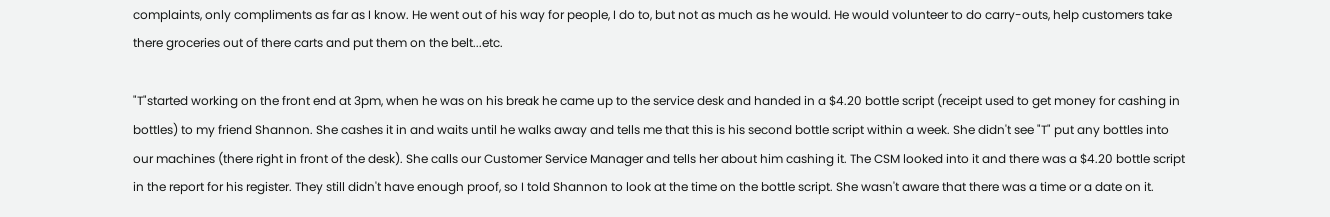complaints, only compliments as far as I know. He went out of his way for people, I do to, but not as much as he would. He would volunteer to do carry-outs, help customers take there groceries out of there carts and put them on the belt...etc.

"T"started working on the front end at 3pm, when he was on his break he came up to the service desk and handed in a $4.20 bottle script (receipt used to get money for cashing in bottles) to my friend Shannon. She cashes it in and waits until he walks away and tells me that this is his second bottle script within a week. She didn't see "T" put any bottles into our machines (there right in front of the desk). She calls our Customer Service Manager and tells her about him cashing it. The CSM looked into it and there was a $4.20 bottle script in the report for his register. They still didn't have enough proof, so I told Shannon to look at the time on the bottle script. She wasn't aware that there was a time or a date on it.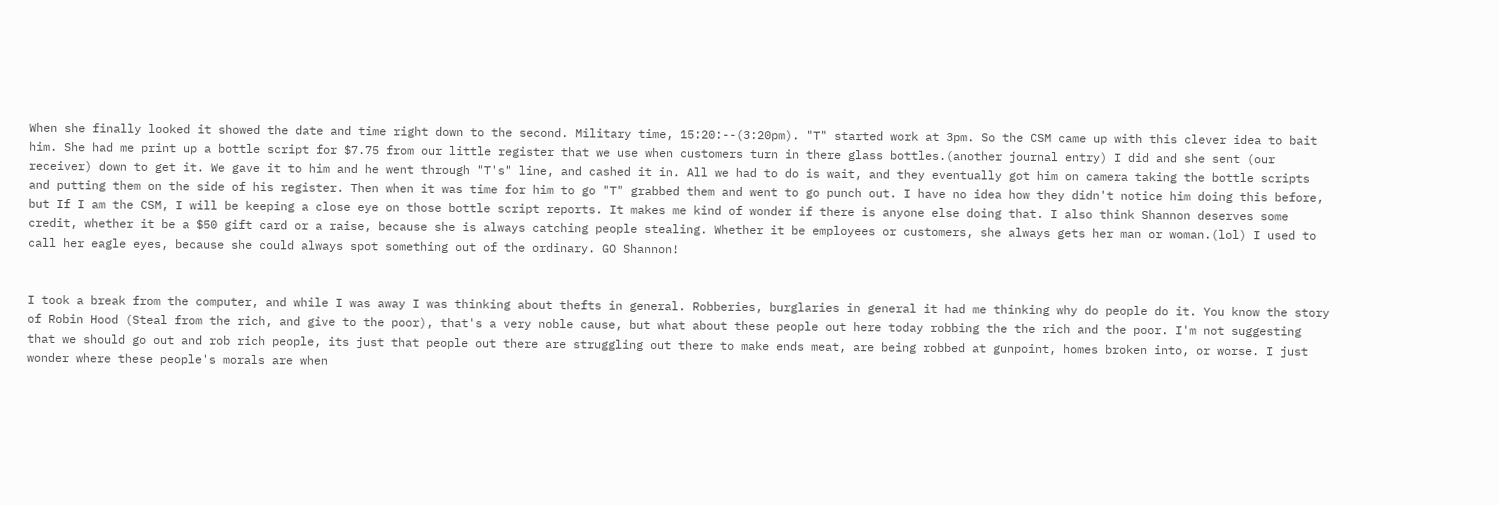When she finally looked it showed the date and time right down to the second. Military time, 15:20:--(3:20pm). "T" started work at 3pm. So the CSM came up with this clever idea to bait him. She had me print up a bottle script for $7.75 from our little register that we use when customers turn in there glass bottles.(another journal entry) I did and she sent (our receiver) down to get it. We gave it to him and he went through "T's" line, and cashed it in. All we had to do is wait, and they eventually got him on camera taking the bottle scripts and putting them on the side of his register. Then when it was time for him to go "T" grabbed them and went to go punch out. I have no idea how they didn't notice him doing this before, but If I am the CSM, I will be keeping a close eye on those bottle script reports. It makes me kind of wonder if there is anyone else doing that. I also think Shannon deserves some credit, whether it be a $50 gift card or a raise, because she is always catching people stealing. Whether it be employees or customers, she always gets her man or woman.(lol) I used to call her eagle eyes, because she could always spot something out of the ordinary. GO Shannon!


I took a break from the computer, and while I was away I was thinking about thefts in general. Robberies, burglaries in general it had me thinking why do people do it. You know the story of Robin Hood (Steal from the rich, and give to the poor), that's a very noble cause, but what about these people out here today robbing the the rich and the poor. I'm not suggesting that we should go out and rob rich people, its just that people out there are struggling out there to make ends meat, are being robbed at gunpoint, homes broken into, or worse. I just wonder where these people's morals are when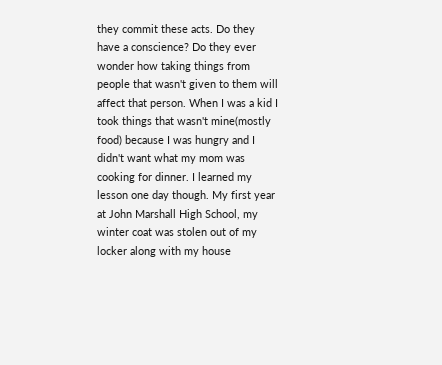they commit these acts. Do they have a conscience? Do they ever wonder how taking things from people that wasn't given to them will affect that person. When I was a kid I took things that wasn't mine(mostly food) because I was hungry and I didn't want what my mom was cooking for dinner. I learned my lesson one day though. My first year at John Marshall High School, my winter coat was stolen out of my locker along with my house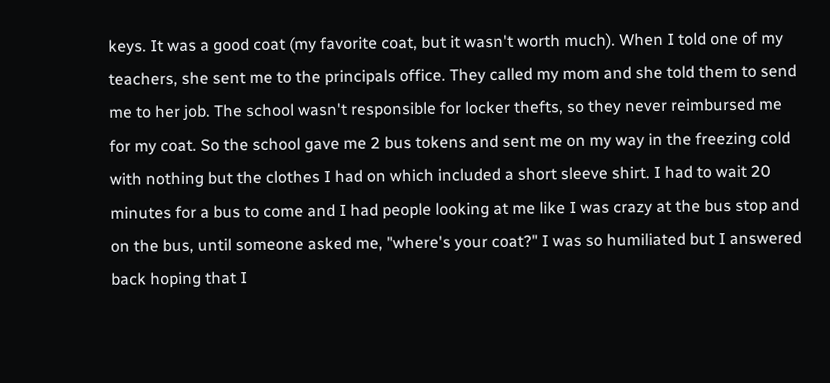keys. It was a good coat (my favorite coat, but it wasn't worth much). When I told one of my teachers, she sent me to the principals office. They called my mom and she told them to send me to her job. The school wasn't responsible for locker thefts, so they never reimbursed me for my coat. So the school gave me 2 bus tokens and sent me on my way in the freezing cold with nothing but the clothes I had on which included a short sleeve shirt. I had to wait 20 minutes for a bus to come and I had people looking at me like I was crazy at the bus stop and on the bus, until someone asked me, "where's your coat?" I was so humiliated but I answered back hoping that I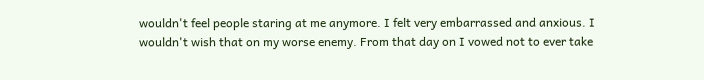wouldn't feel people staring at me anymore. I felt very embarrassed and anxious. I wouldn't wish that on my worse enemy. From that day on I vowed not to ever take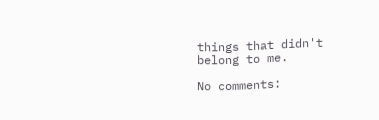things that didn't belong to me.

No comments: